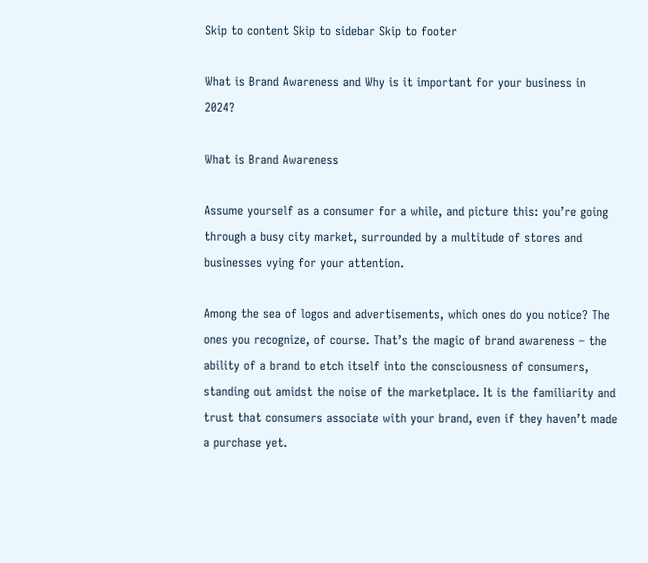Skip to content Skip to sidebar Skip to footer

What is Brand Awareness and Why is it important for your business in 2024?

What is Brand Awareness

Assume yourself as a consumer for a while, and picture this: you’re going through a busy city market, surrounded by a multitude of stores and businesses vying for your attention.

Among the sea of logos and advertisements, which ones do you notice? The ones you recognize, of course. That’s the magic of brand awareness – the ability of a brand to etch itself into the consciousness of consumers, standing out amidst the noise of the marketplace. It is the familiarity and trust that consumers associate with your brand, even if they haven’t made a purchase yet.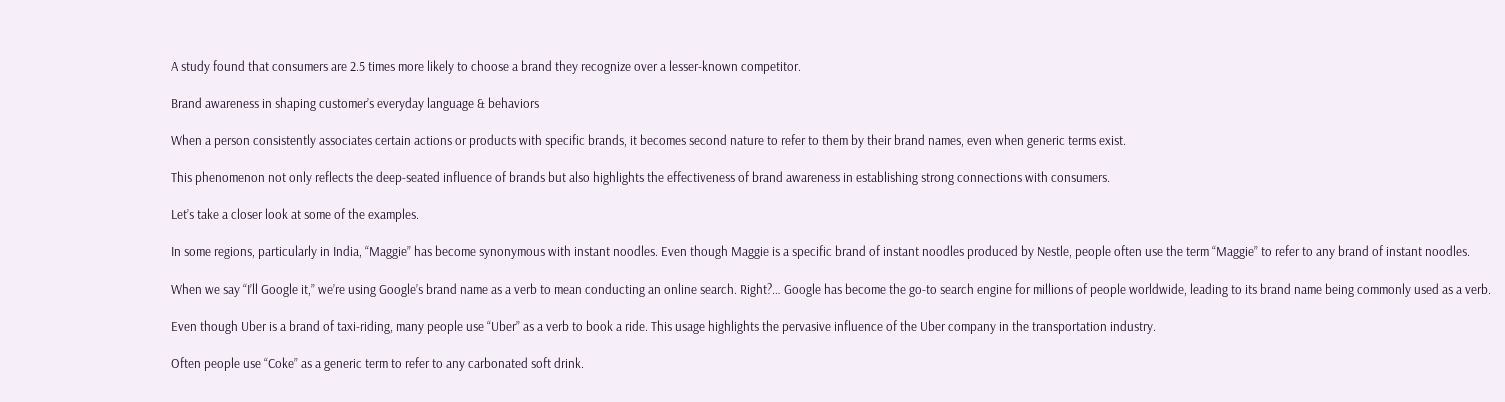A study found that consumers are 2.5 times more likely to choose a brand they recognize over a lesser-known competitor.

Brand awareness in shaping customer’s everyday language & behaviors

When a person consistently associates certain actions or products with specific brands, it becomes second nature to refer to them by their brand names, even when generic terms exist.

This phenomenon not only reflects the deep-seated influence of brands but also highlights the effectiveness of brand awareness in establishing strong connections with consumers.

Let’s take a closer look at some of the examples.

In some regions, particularly in India, “Maggie” has become synonymous with instant noodles. Even though Maggie is a specific brand of instant noodles produced by Nestle, people often use the term “Maggie” to refer to any brand of instant noodles.

When we say “I’ll Google it,” we’re using Google’s brand name as a verb to mean conducting an online search. Right?… Google has become the go-to search engine for millions of people worldwide, leading to its brand name being commonly used as a verb.

Even though Uber is a brand of taxi-riding, many people use “Uber” as a verb to book a ride. This usage highlights the pervasive influence of the Uber company in the transportation industry.

Often people use “Coke” as a generic term to refer to any carbonated soft drink.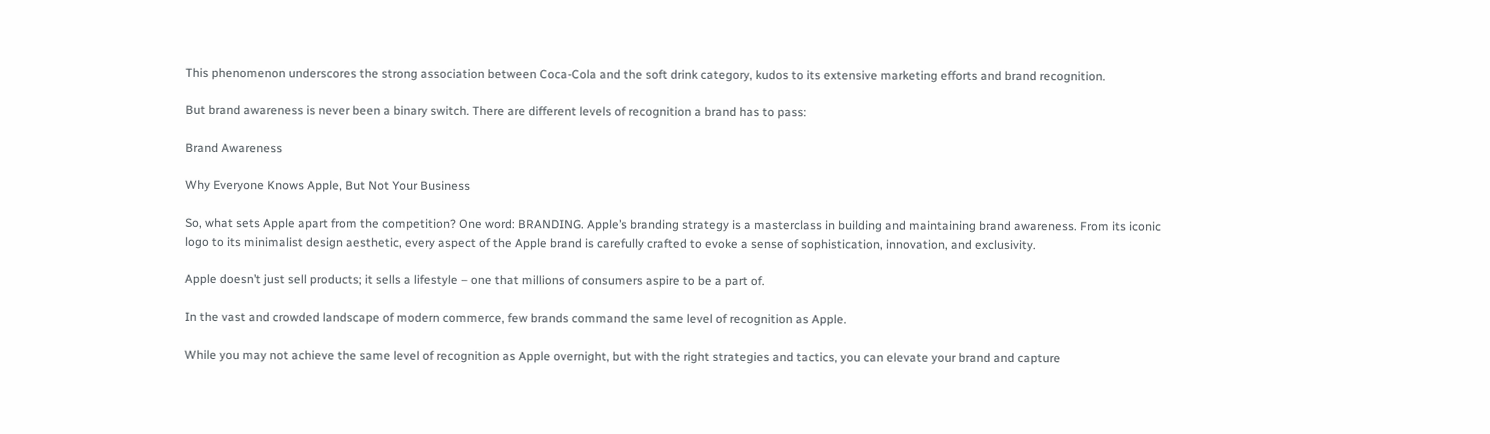This phenomenon underscores the strong association between Coca-Cola and the soft drink category, kudos to its extensive marketing efforts and brand recognition.

But brand awareness is never been a binary switch. There are different levels of recognition a brand has to pass:

Brand Awareness

Why Everyone Knows Apple, But Not Your Business

So, what sets Apple apart from the competition? One word: BRANDING. Apple’s branding strategy is a masterclass in building and maintaining brand awareness. From its iconic logo to its minimalist design aesthetic, every aspect of the Apple brand is carefully crafted to evoke a sense of sophistication, innovation, and exclusivity.

Apple doesn’t just sell products; it sells a lifestyle – one that millions of consumers aspire to be a part of.

In the vast and crowded landscape of modern commerce, few brands command the same level of recognition as Apple.

While you may not achieve the same level of recognition as Apple overnight, but with the right strategies and tactics, you can elevate your brand and capture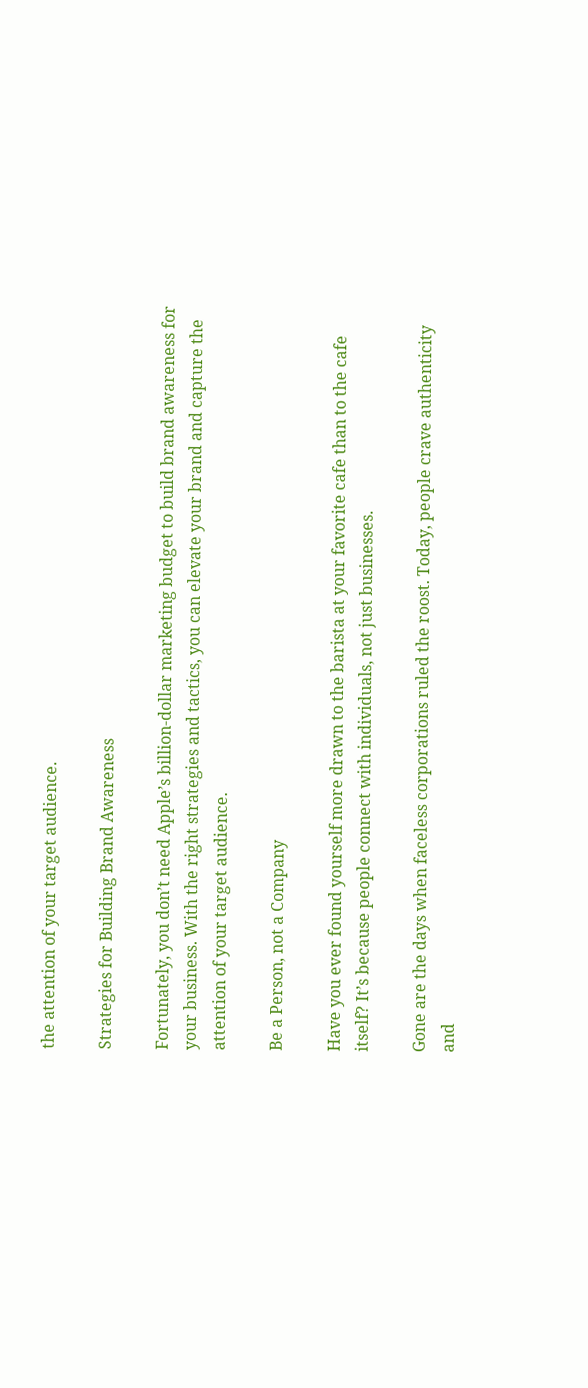the attention of your target audience.

Strategies for Building Brand Awareness

Fortunately, you don’t need Apple’s billion-dollar marketing budget to build brand awareness for your business. With the right strategies and tactics, you can elevate your brand and capture the attention of your target audience.

Be a Person, not a Company

Have you ever found yourself more drawn to the barista at your favorite cafe than to the cafe itself? It’s because people connect with individuals, not just businesses.

Gone are the days when faceless corporations ruled the roost. Today, people crave authenticity and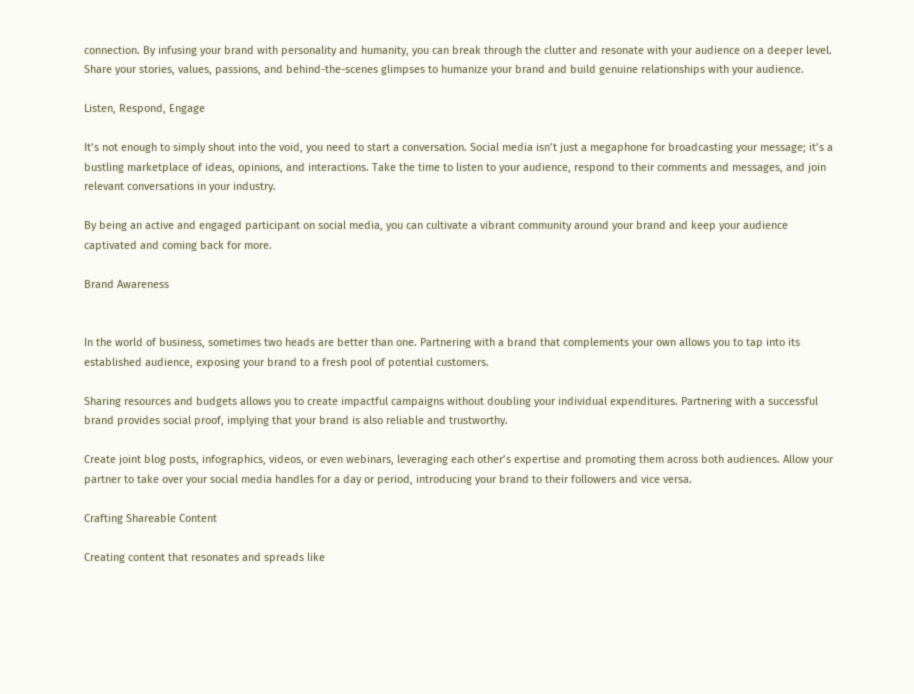connection. By infusing your brand with personality and humanity, you can break through the clutter and resonate with your audience on a deeper level. Share your stories, values, passions, and behind-the-scenes glimpses to humanize your brand and build genuine relationships with your audience.

Listen, Respond, Engage

It’s not enough to simply shout into the void, you need to start a conversation. Social media isn’t just a megaphone for broadcasting your message; it’s a bustling marketplace of ideas, opinions, and interactions. Take the time to listen to your audience, respond to their comments and messages, and join relevant conversations in your industry.

By being an active and engaged participant on social media, you can cultivate a vibrant community around your brand and keep your audience captivated and coming back for more.

Brand Awareness


In the world of business, sometimes two heads are better than one. Partnering with a brand that complements your own allows you to tap into its established audience, exposing your brand to a fresh pool of potential customers.

Sharing resources and budgets allows you to create impactful campaigns without doubling your individual expenditures. Partnering with a successful brand provides social proof, implying that your brand is also reliable and trustworthy.

Create joint blog posts, infographics, videos, or even webinars, leveraging each other’s expertise and promoting them across both audiences. Allow your partner to take over your social media handles for a day or period, introducing your brand to their followers and vice versa.

Crafting Shareable Content

Creating content that resonates and spreads like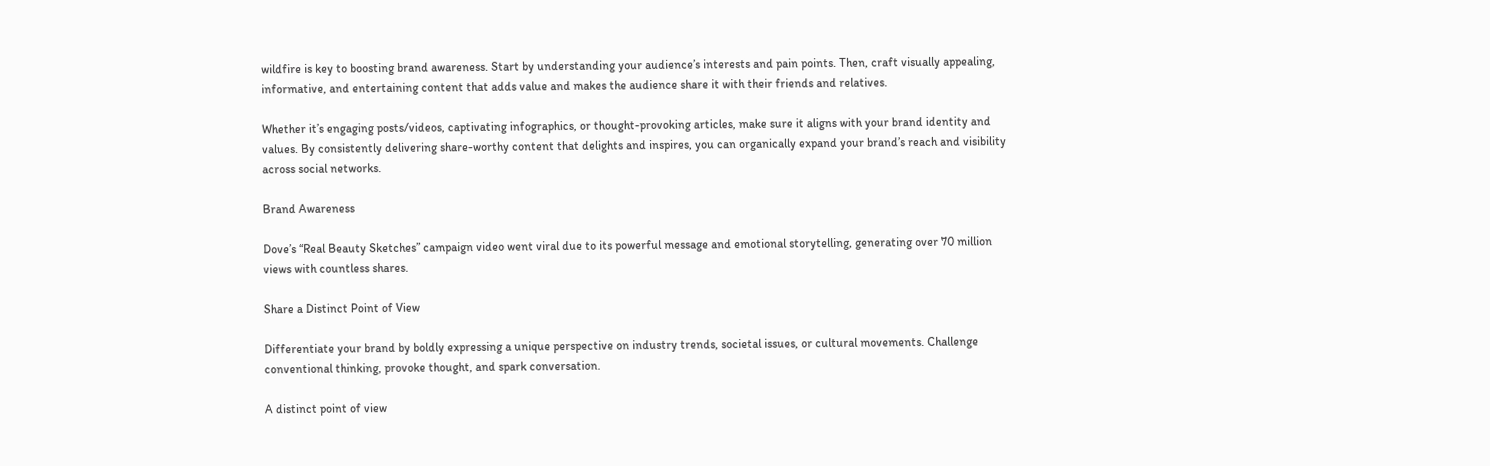wildfire is key to boosting brand awareness. Start by understanding your audience’s interests and pain points. Then, craft visually appealing, informative, and entertaining content that adds value and makes the audience share it with their friends and relatives.

Whether it’s engaging posts/videos, captivating infographics, or thought-provoking articles, make sure it aligns with your brand identity and values. By consistently delivering share-worthy content that delights and inspires, you can organically expand your brand’s reach and visibility across social networks.

Brand Awareness

Dove’s “Real Beauty Sketches” campaign video went viral due to its powerful message and emotional storytelling, generating over 70 million views with countless shares.

Share a Distinct Point of View

Differentiate your brand by boldly expressing a unique perspective on industry trends, societal issues, or cultural movements. Challenge conventional thinking, provoke thought, and spark conversation.

A distinct point of view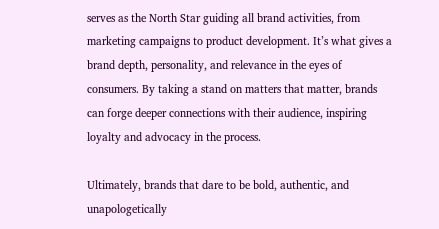serves as the North Star guiding all brand activities, from marketing campaigns to product development. It’s what gives a brand depth, personality, and relevance in the eyes of consumers. By taking a stand on matters that matter, brands can forge deeper connections with their audience, inspiring loyalty and advocacy in the process.

Ultimately, brands that dare to be bold, authentic, and unapologetically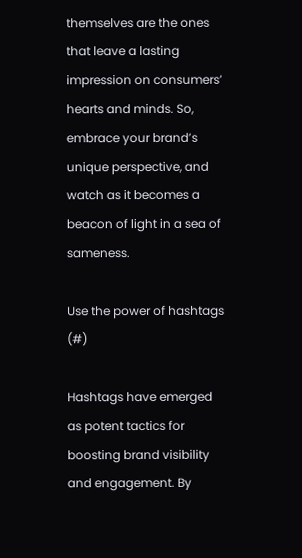themselves are the ones that leave a lasting impression on consumers’ hearts and minds. So, embrace your brand’s unique perspective, and watch as it becomes a beacon of light in a sea of sameness.

Use the power of hashtags (#)

Hashtags have emerged as potent tactics for boosting brand visibility and engagement. By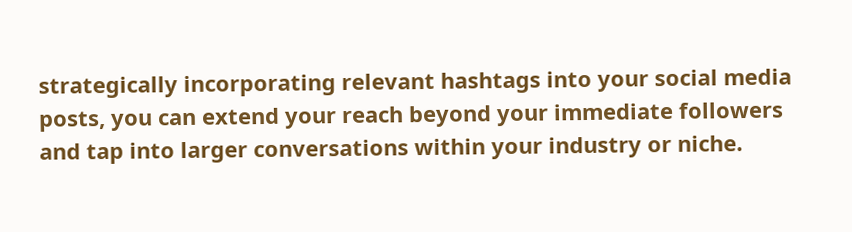strategically incorporating relevant hashtags into your social media posts, you can extend your reach beyond your immediate followers and tap into larger conversations within your industry or niche.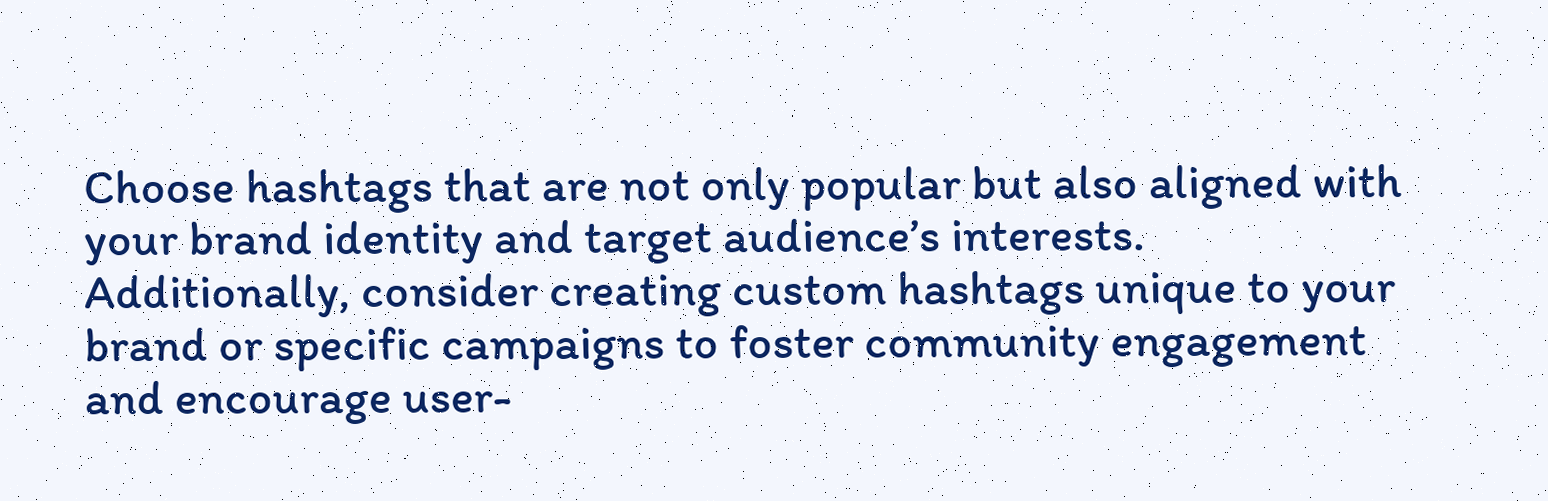Choose hashtags that are not only popular but also aligned with your brand identity and target audience’s interests. Additionally, consider creating custom hashtags unique to your brand or specific campaigns to foster community engagement and encourage user-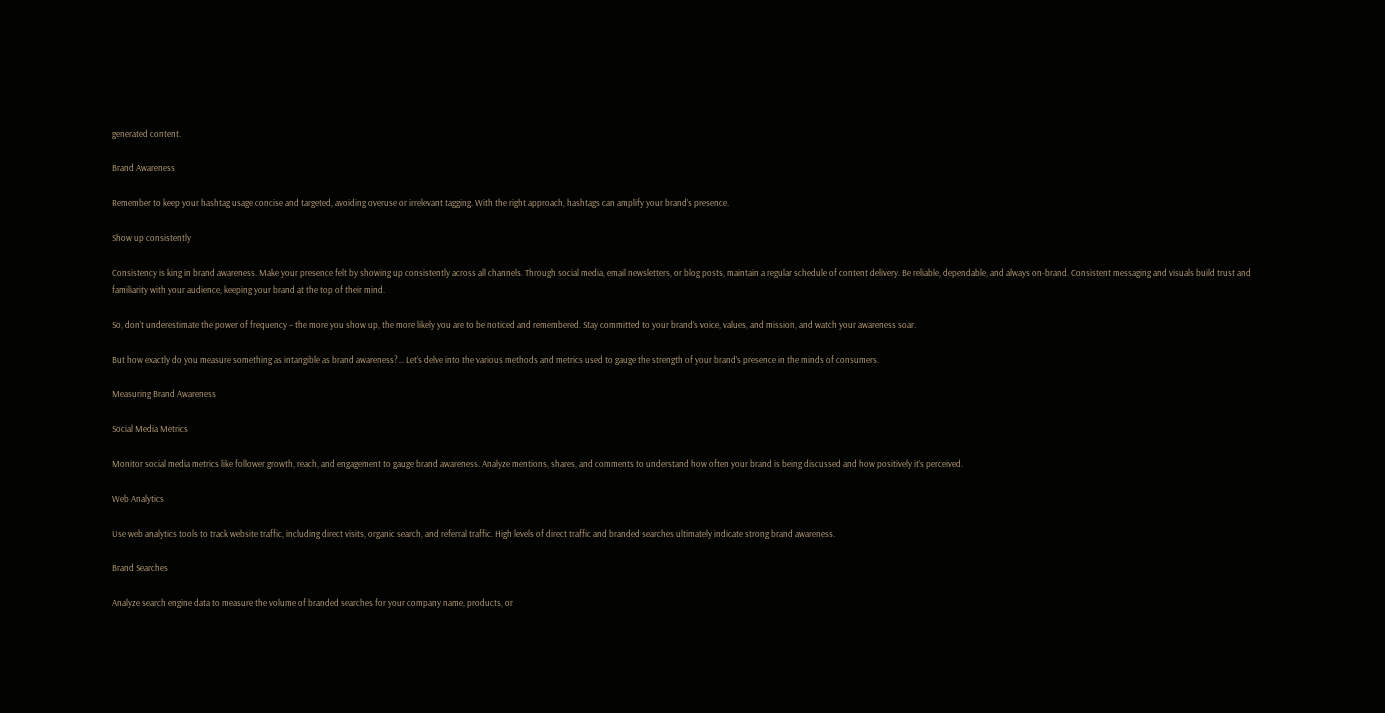generated content.

Brand Awareness

Remember to keep your hashtag usage concise and targeted, avoiding overuse or irrelevant tagging. With the right approach, hashtags can amplify your brand’s presence.

Show up consistently

Consistency is king in brand awareness. Make your presence felt by showing up consistently across all channels. Through social media, email newsletters, or blog posts, maintain a regular schedule of content delivery. Be reliable, dependable, and always on-brand. Consistent messaging and visuals build trust and familiarity with your audience, keeping your brand at the top of their mind.

So, don’t underestimate the power of frequency – the more you show up, the more likely you are to be noticed and remembered. Stay committed to your brand’s voice, values, and mission, and watch your awareness soar.

But how exactly do you measure something as intangible as brand awareness?… Let’s delve into the various methods and metrics used to gauge the strength of your brand’s presence in the minds of consumers.

Measuring Brand Awareness

Social Media Metrics

Monitor social media metrics like follower growth, reach, and engagement to gauge brand awareness. Analyze mentions, shares, and comments to understand how often your brand is being discussed and how positively it’s perceived.

Web Analytics

Use web analytics tools to track website traffic, including direct visits, organic search, and referral traffic. High levels of direct traffic and branded searches ultimately indicate strong brand awareness.

Brand Searches

Analyze search engine data to measure the volume of branded searches for your company name, products, or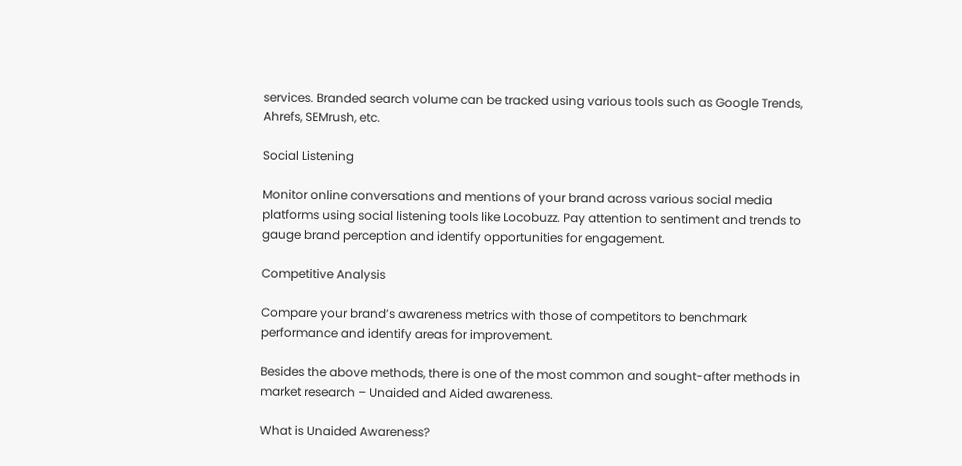services. Branded search volume can be tracked using various tools such as Google Trends, Ahrefs, SEMrush, etc.

Social Listening

Monitor online conversations and mentions of your brand across various social media platforms using social listening tools like Locobuzz. Pay attention to sentiment and trends to gauge brand perception and identify opportunities for engagement.

Competitive Analysis

Compare your brand’s awareness metrics with those of competitors to benchmark performance and identify areas for improvement.

Besides the above methods, there is one of the most common and sought-after methods in market research – Unaided and Aided awareness.

What is Unaided Awareness?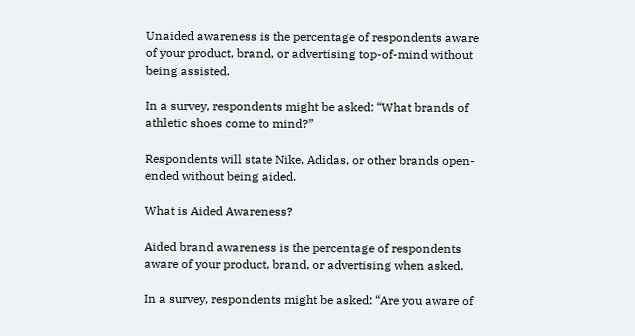Unaided awareness is the percentage of respondents aware of your product, brand, or advertising top-of-mind without being assisted.

In a survey, respondents might be asked: “What brands of athletic shoes come to mind?”

Respondents will state Nike, Adidas, or other brands open-ended without being aided.

What is Aided Awareness?

Aided brand awareness is the percentage of respondents aware of your product, brand, or advertising when asked.

In a survey, respondents might be asked: “Are you aware of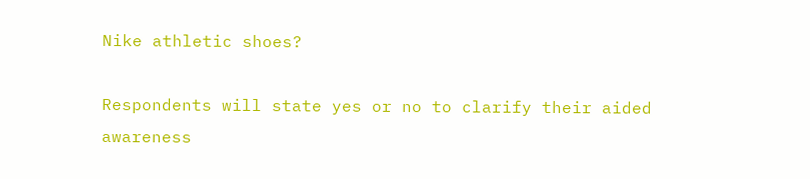Nike athletic shoes?

Respondents will state yes or no to clarify their aided awareness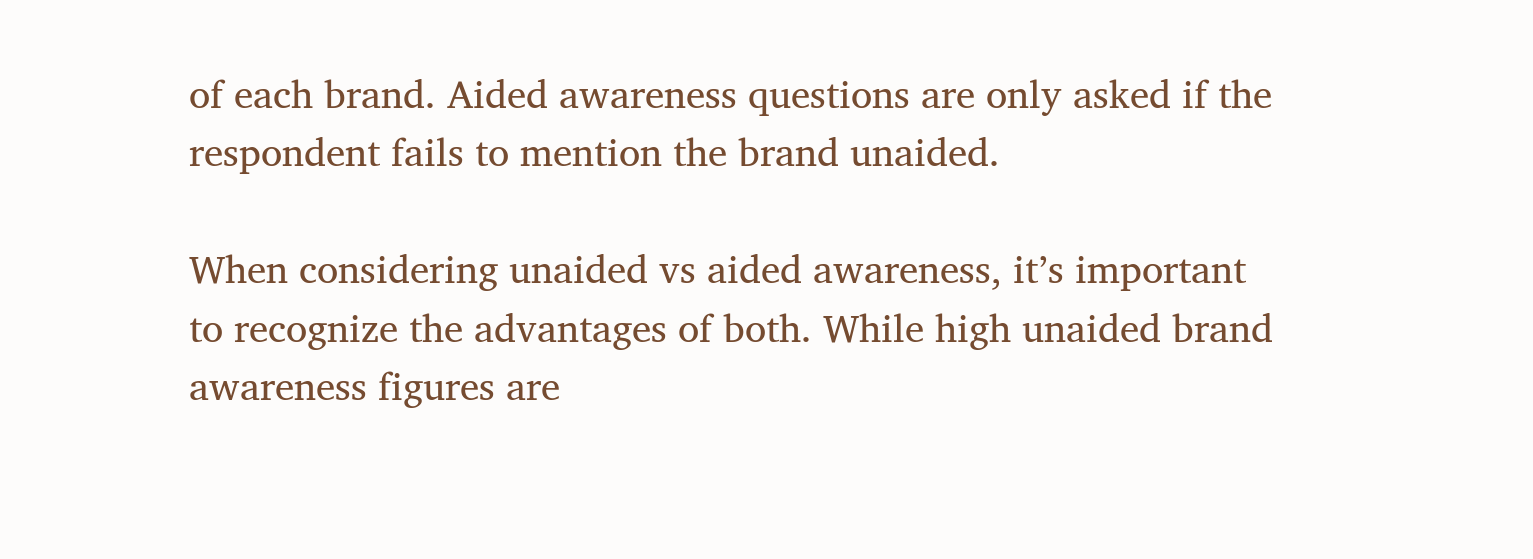of each brand. Aided awareness questions are only asked if the respondent fails to mention the brand unaided.

When considering unaided vs aided awareness, it’s important to recognize the advantages of both. While high unaided brand awareness figures are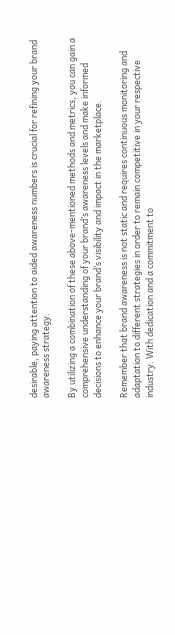desirable, paying attention to aided awareness numbers is crucial for refining your brand awareness strategy.

By utilizing a combination of these above-mentioned methods and metrics, you can gain a comprehensive understanding of your brand’s awareness levels and make informed decisions to enhance your brand’s visibility and impact in the marketplace.

Remember that brand awareness is not static and requires continuous monitoring and adaptation to different strategies in order to remain competitive in your respective industry. With dedication and a commitment to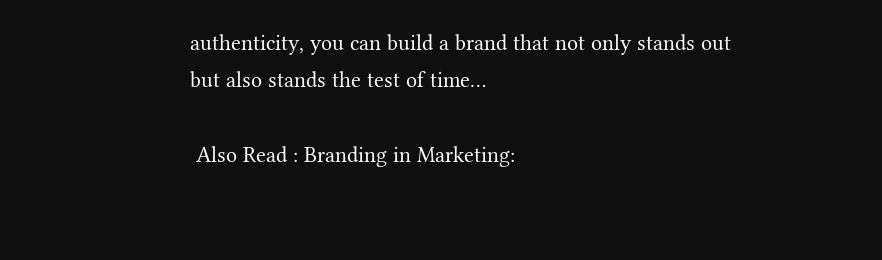authenticity, you can build a brand that not only stands out but also stands the test of time…

 Also Read : Branding in Marketing: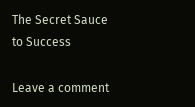The Secret Sauce to Success

Leave a comment